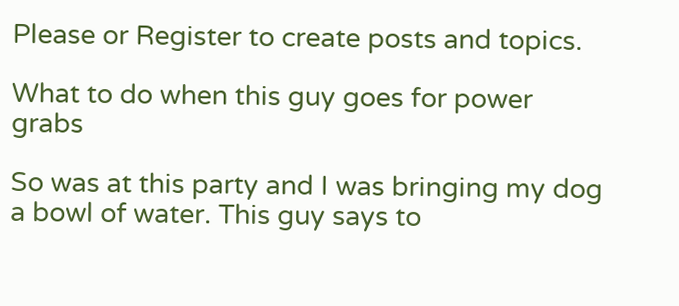Please or Register to create posts and topics.

What to do when this guy goes for power grabs

So was at this party and I was bringing my dog a bowl of water. This guy says to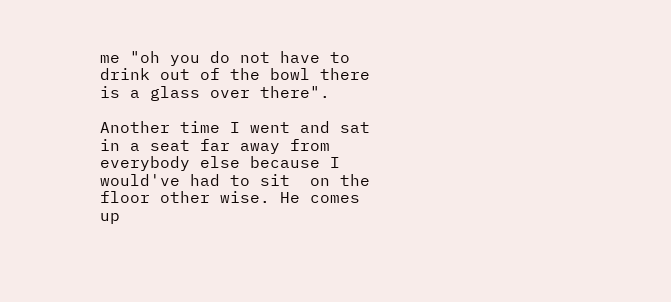me "oh you do not have to drink out of the bowl there is a glass over there".

Another time I went and sat in a seat far away from everybody else because I would've had to sit  on the floor other wise. He comes up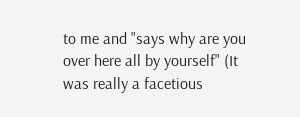to me and "says why are you over here all by yourself" (It was really a facetious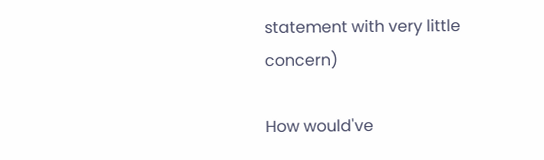statement with very little concern)

How would've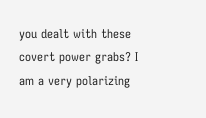you dealt with these covert power grabs? I am a very polarizing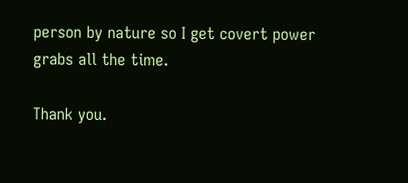person by nature so I get covert power grabs all the time.

Thank you.